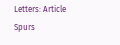Letters: Article Spurs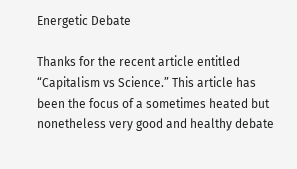Energetic Debate

Thanks for the recent article entitled “Capitalism vs Science.” This article has been the focus of a sometimes heated but nonetheless very good and healthy debate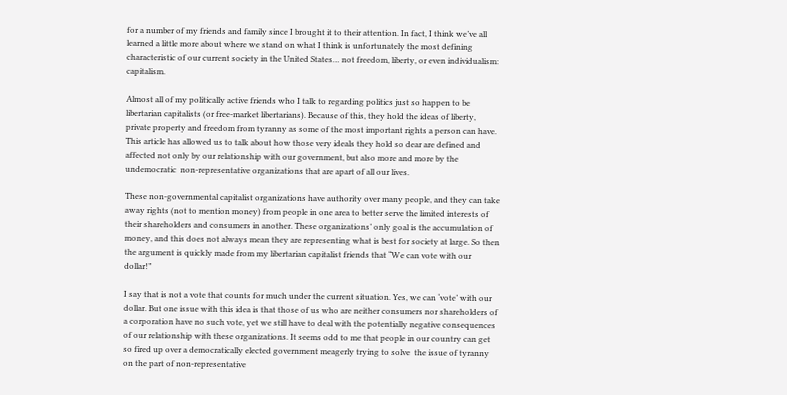for a number of my friends and family since I brought it to their attention. In fact, I think we’ve all learned a little more about where we stand on what I think is unfortunately the most defining characteristic of our current society in the United States… not freedom, liberty, or even individualism: capitalism.

Almost all of my politically active friends who I talk to regarding politics just so happen to be libertarian capitalists (or free-market libertarians). Because of this, they hold the ideas of liberty, private property and freedom from tyranny as some of the most important rights a person can have. This article has allowed us to talk about how those very ideals they hold so dear are defined and affected not only by our relationship with our government, but also more and more by the undemocratic  non-representative organizations that are apart of all our lives.

These non-governmental capitalist organizations have authority over many people, and they can take away rights (not to mention money) from people in one area to better serve the limited interests of their shareholders and consumers in another. These organizations’ only goal is the accumulation of money, and this does not always mean they are representing what is best for society at large. So then the argument is quickly made from my libertarian capitalist friends that “We can vote with our dollar!”

I say that is not a vote that counts for much under the current situation. Yes, we can ‘vote’ with our dollar. But one issue with this idea is that those of us who are neither consumers nor shareholders of a corporation have no such vote, yet we still have to deal with the potentially negative consequences of our relationship with these organizations. It seems odd to me that people in our country can get so fired up over a democratically elected government meagerly trying to solve  the issue of tyranny on the part of non-representative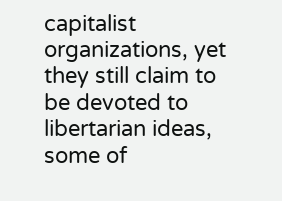capitalist organizations, yet they still claim to be devoted to libertarian ideas, some of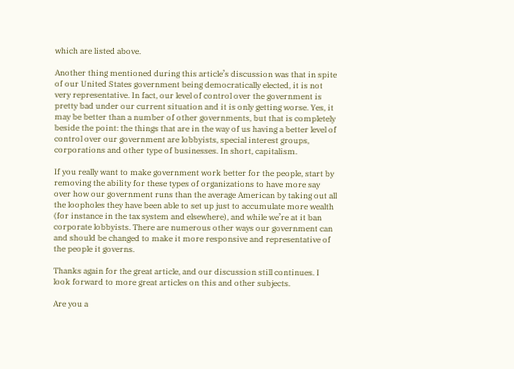which are listed above.

Another thing mentioned during this article’s discussion was that in spite of our United States government being democratically elected, it is not very representative. In fact, our level of control over the government is pretty bad under our current situation and it is only getting worse. Yes, it may be better than a number of other governments, but that is completely beside the point: the things that are in the way of us having a better level of control over our government are lobbyists, special interest groups, corporations and other type of businesses. In short, capitalism.

If you really want to make government work better for the people, start by removing the ability for these types of organizations to have more say over how our government runs than the average American by taking out all the loopholes they have been able to set up just to accumulate more wealth (for instance in the tax system and elsewhere), and while we’re at it ban corporate lobbyists. There are numerous other ways our government can and should be changed to make it more responsive and representative of the people it governs.

Thanks again for the great article, and our discussion still continues. I look forward to more great articles on this and other subjects.

Are you a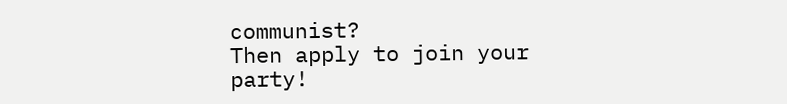communist?
Then apply to join your party!